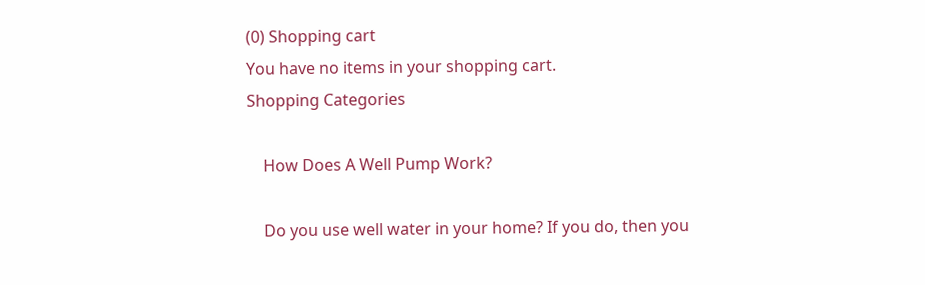(0) Shopping cart
You have no items in your shopping cart.
Shopping Categories

    How Does A Well Pump Work?

    Do you use well water in your home? If you do, then you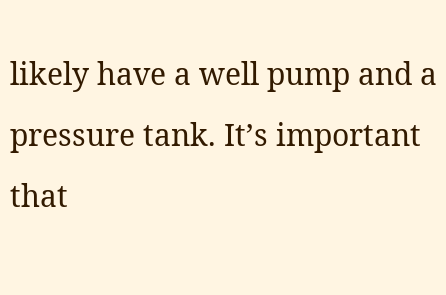likely have a well pump and a pressure tank. It’s important that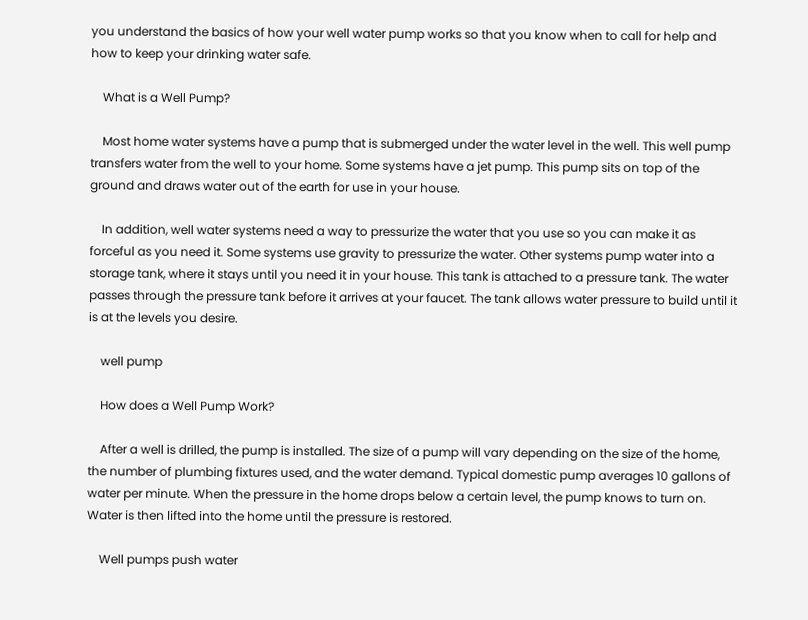you understand the basics of how your well water pump works so that you know when to call for help and how to keep your drinking water safe.

    What is a Well Pump?

    Most home water systems have a pump that is submerged under the water level in the well. This well pump transfers water from the well to your home. Some systems have a jet pump. This pump sits on top of the ground and draws water out of the earth for use in your house.

    In addition, well water systems need a way to pressurize the water that you use so you can make it as forceful as you need it. Some systems use gravity to pressurize the water. Other systems pump water into a storage tank, where it stays until you need it in your house. This tank is attached to a pressure tank. The water passes through the pressure tank before it arrives at your faucet. The tank allows water pressure to build until it is at the levels you desire.

    well pump

    How does a Well Pump Work?

    After a well is drilled, the pump is installed. The size of a pump will vary depending on the size of the home, the number of plumbing fixtures used, and the water demand. Typical domestic pump averages 10 gallons of water per minute. When the pressure in the home drops below a certain level, the pump knows to turn on. Water is then lifted into the home until the pressure is restored.

    Well pumps push water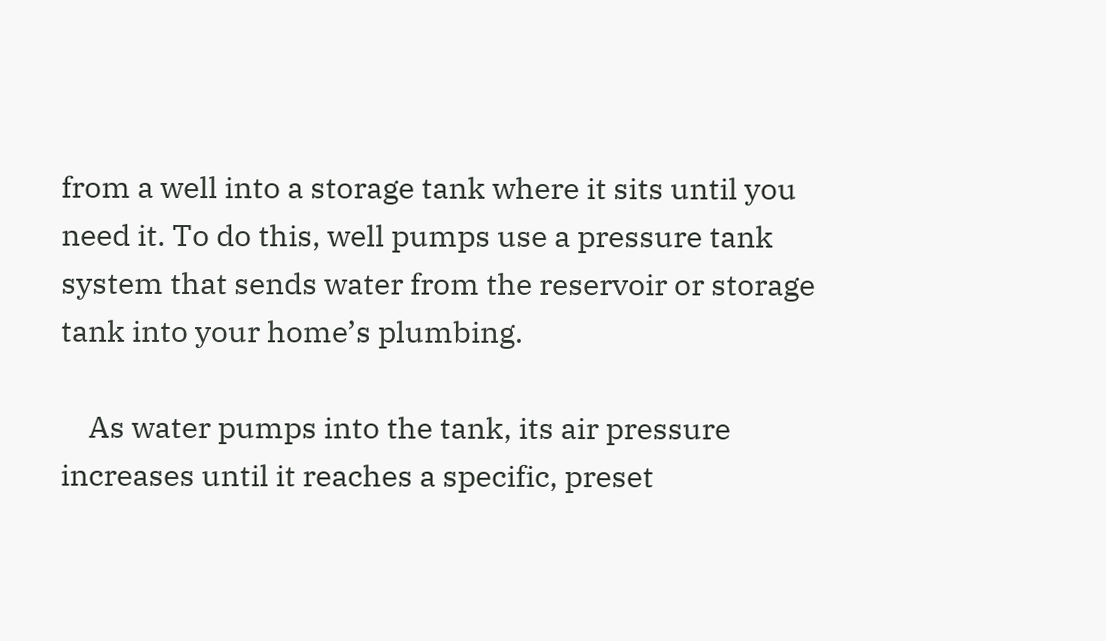from a well into a storage tank where it sits until you need it. To do this, well pumps use a pressure tank system that sends water from the reservoir or storage tank into your home’s plumbing.

    As water pumps into the tank, its air pressure increases until it reaches a specific, preset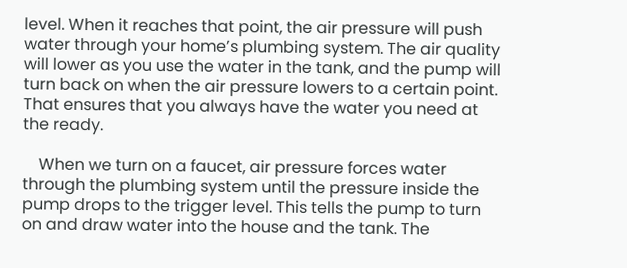level. When it reaches that point, the air pressure will push water through your home’s plumbing system. The air quality will lower as you use the water in the tank, and the pump will turn back on when the air pressure lowers to a certain point. That ensures that you always have the water you need at the ready.

    When we turn on a faucet, air pressure forces water through the plumbing system until the pressure inside the pump drops to the trigger level. This tells the pump to turn on and draw water into the house and the tank. The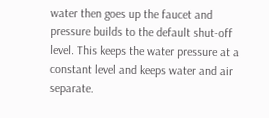water then goes up the faucet and pressure builds to the default shut-off level. This keeps the water pressure at a constant level and keeps water and air separate.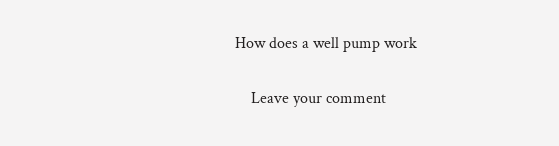How does a well pump work

    Leave your comment